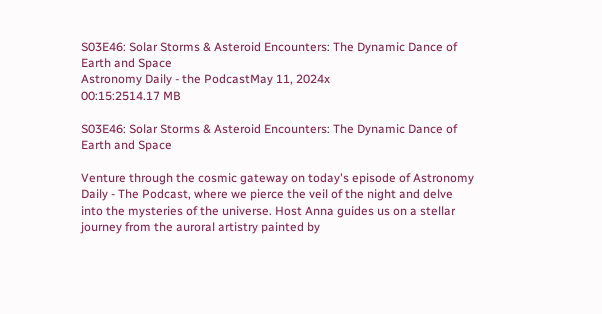S03E46: Solar Storms & Asteroid Encounters: The Dynamic Dance of Earth and Space
Astronomy Daily - the PodcastMay 11, 2024x
00:15:2514.17 MB

S03E46: Solar Storms & Asteroid Encounters: The Dynamic Dance of Earth and Space

Venture through the cosmic gateway on today's episode of Astronomy Daily - The Podcast, where we pierce the veil of the night and delve into the mysteries of the universe. Host Anna guides us on a stellar journey from the auroral artistry painted by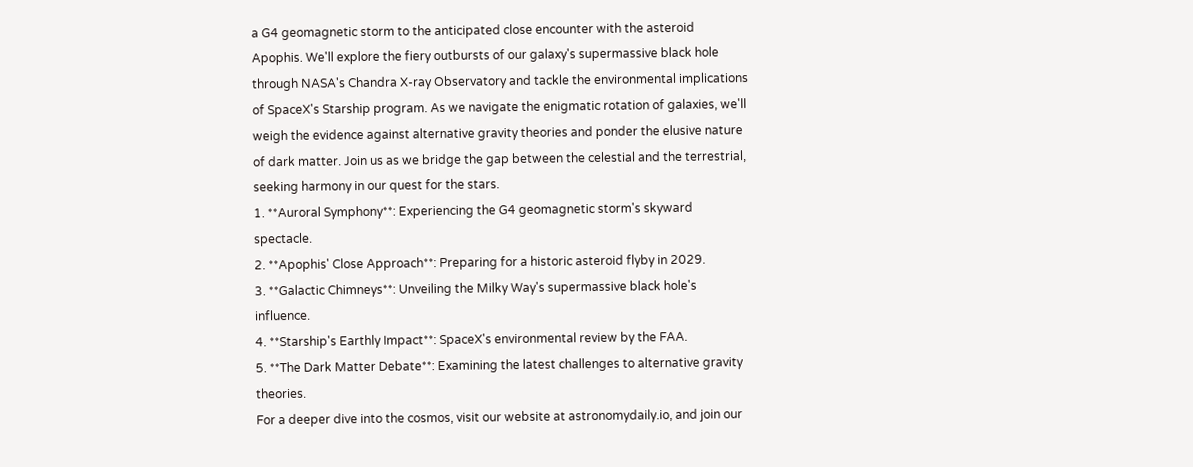a G4 geomagnetic storm to the anticipated close encounter with the asteroid Apophis. We'll explore the fiery outbursts of our galaxy's supermassive black hole through NASA's Chandra X-ray Observatory and tackle the environmental implications of SpaceX's Starship program. As we navigate the enigmatic rotation of galaxies, we'll weigh the evidence against alternative gravity theories and ponder the elusive nature of dark matter. Join us as we bridge the gap between the celestial and the terrestrial, seeking harmony in our quest for the stars.
1. **Auroral Symphony**: Experiencing the G4 geomagnetic storm's skyward spectacle.
2. **Apophis' Close Approach**: Preparing for a historic asteroid flyby in 2029.
3. **Galactic Chimneys**: Unveiling the Milky Way's supermassive black hole's influence.
4. **Starship's Earthly Impact**: SpaceX's environmental review by the FAA.
5. **The Dark Matter Debate**: Examining the latest challenges to alternative gravity theories.
For a deeper dive into the cosmos, visit our website at astronomydaily.io, and join our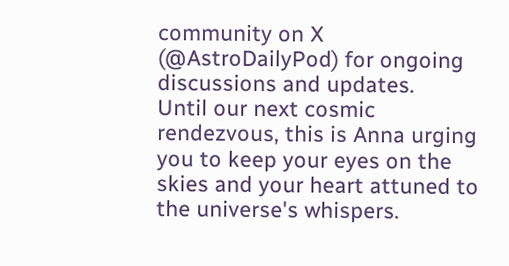community on X (@AstroDailyPod) for ongoing discussions and updates.
Until our next cosmic rendezvous, this is Anna urging you to keep your eyes on the skies and your heart attuned to the universe's whispers.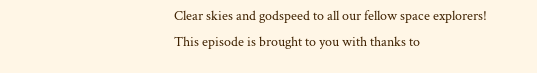Clear skies and godspeed to all our fellow space explorers!
This episode is brought to you with thanks to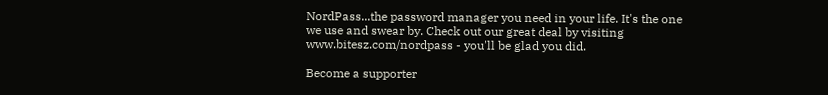NordPass...the password manager you need in your life. It's the one we use and swear by. Check out our great deal by visiting www.bitesz.com/nordpass - you'll be glad you did.

Become a supporter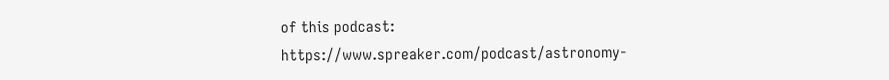of this podcast: https://www.spreaker.com/podcast/astronomy-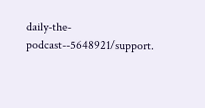daily-the-podcast--5648921/support.